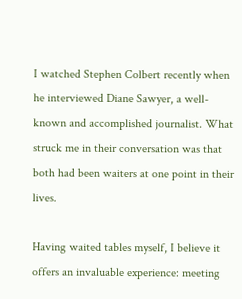I watched Stephen Colbert recently when he interviewed Diane Sawyer, a well-known and accomplished journalist. What struck me in their conversation was that both had been waiters at one point in their lives.

Having waited tables myself, I believe it offers an invaluable experience: meeting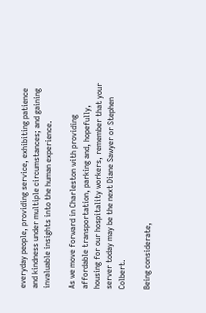everyday people, providing service, exhibiting patience and kindness under multiple circumstances; and gaining invaluable insights into the human experience.

As we move forward in Charleston with providing affordable transportation, parking and, hopefully, housing for our hospitality workers, remember that your server today may be the next Diane Sawyer or Stephen Colbert.

Being considerate,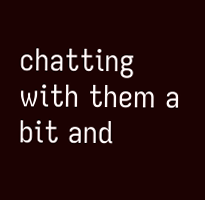chatting with them a bit and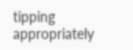tipping appropriately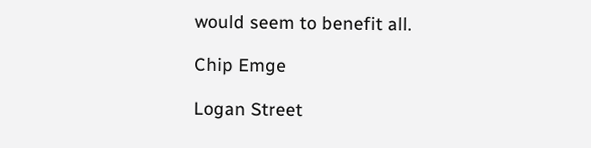would seem to benefit all.

Chip Emge

Logan Street